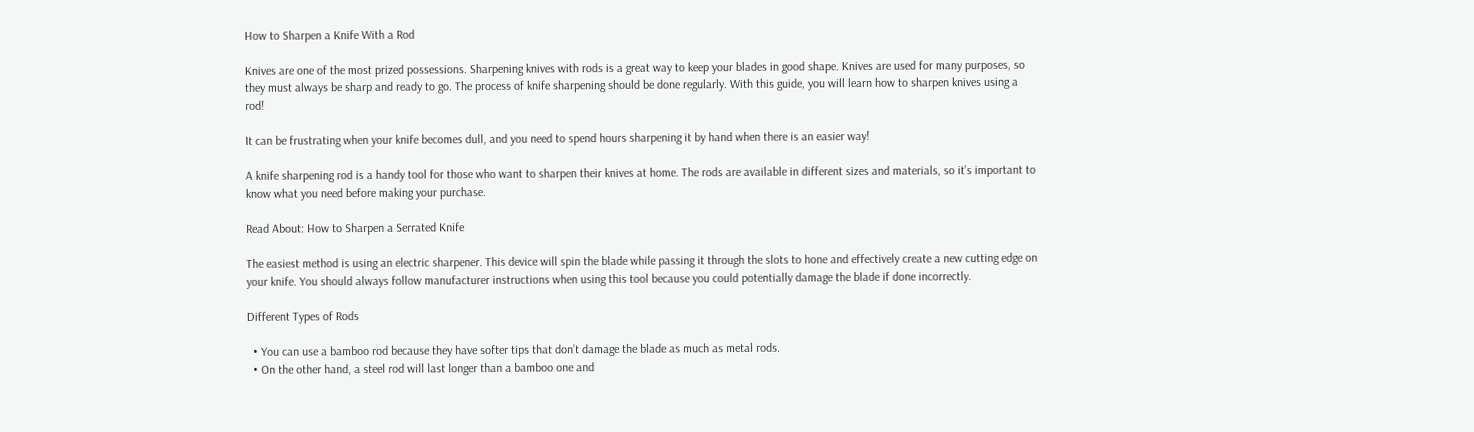How to Sharpen a Knife With a Rod

Knives are one of the most prized possessions. Sharpening knives with rods is a great way to keep your blades in good shape. Knives are used for many purposes, so they must always be sharp and ready to go. The process of knife sharpening should be done regularly. With this guide, you will learn how to sharpen knives using a rod!

It can be frustrating when your knife becomes dull, and you need to spend hours sharpening it by hand when there is an easier way!

A knife sharpening rod is a handy tool for those who want to sharpen their knives at home. The rods are available in different sizes and materials, so it’s important to know what you need before making your purchase.

Read About: How to Sharpen a Serrated Knife

The easiest method is using an electric sharpener. This device will spin the blade while passing it through the slots to hone and effectively create a new cutting edge on your knife. You should always follow manufacturer instructions when using this tool because you could potentially damage the blade if done incorrectly.

Different Types of Rods

  • You can use a bamboo rod because they have softer tips that don’t damage the blade as much as metal rods.
  • On the other hand, a steel rod will last longer than a bamboo one and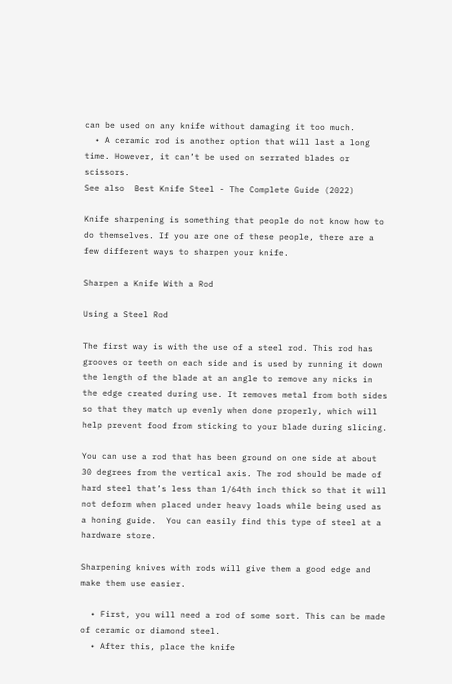can be used on any knife without damaging it too much.
  • A ceramic rod is another option that will last a long time. However, it can’t be used on serrated blades or scissors.
See also  Best Knife Steel - The Complete Guide (2022)

Knife sharpening is something that people do not know how to do themselves. If you are one of these people, there are a few different ways to sharpen your knife.

Sharpen a Knife With a Rod

Using a Steel Rod

The first way is with the use of a steel rod. This rod has grooves or teeth on each side and is used by running it down the length of the blade at an angle to remove any nicks in the edge created during use. It removes metal from both sides so that they match up evenly when done properly, which will help prevent food from sticking to your blade during slicing.

You can use a rod that has been ground on one side at about 30 degrees from the vertical axis. The rod should be made of hard steel that’s less than 1/64th inch thick so that it will not deform when placed under heavy loads while being used as a honing guide.  You can easily find this type of steel at a hardware store.

Sharpening knives with rods will give them a good edge and make them use easier.

  • First, you will need a rod of some sort. This can be made of ceramic or diamond steel.
  • After this, place the knife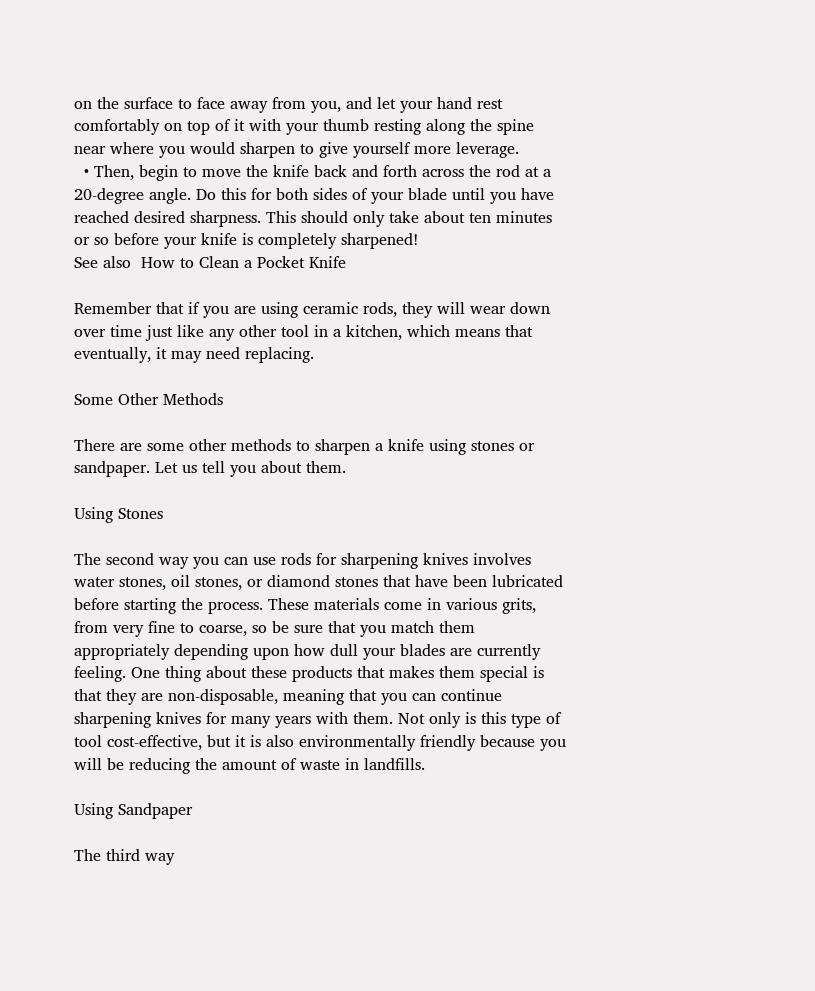on the surface to face away from you, and let your hand rest comfortably on top of it with your thumb resting along the spine near where you would sharpen to give yourself more leverage.
  • Then, begin to move the knife back and forth across the rod at a 20-degree angle. Do this for both sides of your blade until you have reached desired sharpness. This should only take about ten minutes or so before your knife is completely sharpened!
See also  How to Clean a Pocket Knife

Remember that if you are using ceramic rods, they will wear down over time just like any other tool in a kitchen, which means that eventually, it may need replacing.

Some Other Methods

There are some other methods to sharpen a knife using stones or sandpaper. Let us tell you about them.

Using Stones

The second way you can use rods for sharpening knives involves water stones, oil stones, or diamond stones that have been lubricated before starting the process. These materials come in various grits, from very fine to coarse, so be sure that you match them appropriately depending upon how dull your blades are currently feeling. One thing about these products that makes them special is that they are non-disposable, meaning that you can continue sharpening knives for many years with them. Not only is this type of tool cost-effective, but it is also environmentally friendly because you will be reducing the amount of waste in landfills.

Using Sandpaper

The third way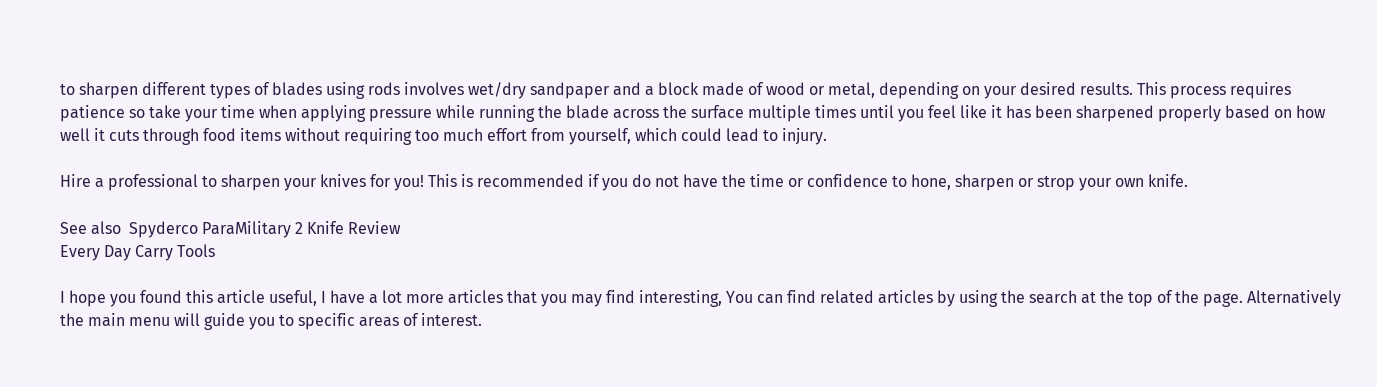to sharpen different types of blades using rods involves wet/dry sandpaper and a block made of wood or metal, depending on your desired results. This process requires patience so take your time when applying pressure while running the blade across the surface multiple times until you feel like it has been sharpened properly based on how well it cuts through food items without requiring too much effort from yourself, which could lead to injury.

Hire a professional to sharpen your knives for you! This is recommended if you do not have the time or confidence to hone, sharpen or strop your own knife.

See also  Spyderco ParaMilitary 2 Knife Review
Every Day Carry Tools

I hope you found this article useful, I have a lot more articles that you may find interesting, You can find related articles by using the search at the top of the page. Alternatively the main menu will guide you to specific areas of interest.